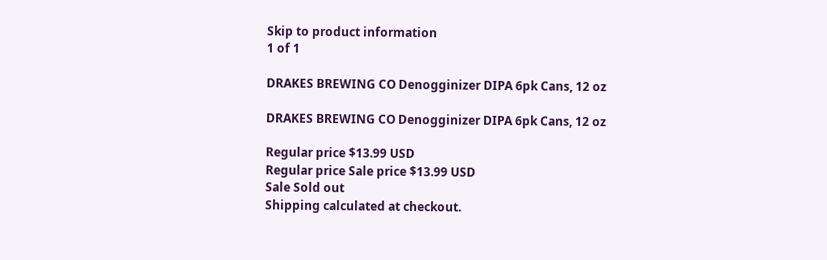Skip to product information
1 of 1

DRAKES BREWING CO Denogginizer DIPA 6pk Cans, 12 oz

DRAKES BREWING CO Denogginizer DIPA 6pk Cans, 12 oz

Regular price $13.99 USD
Regular price Sale price $13.99 USD
Sale Sold out
Shipping calculated at checkout.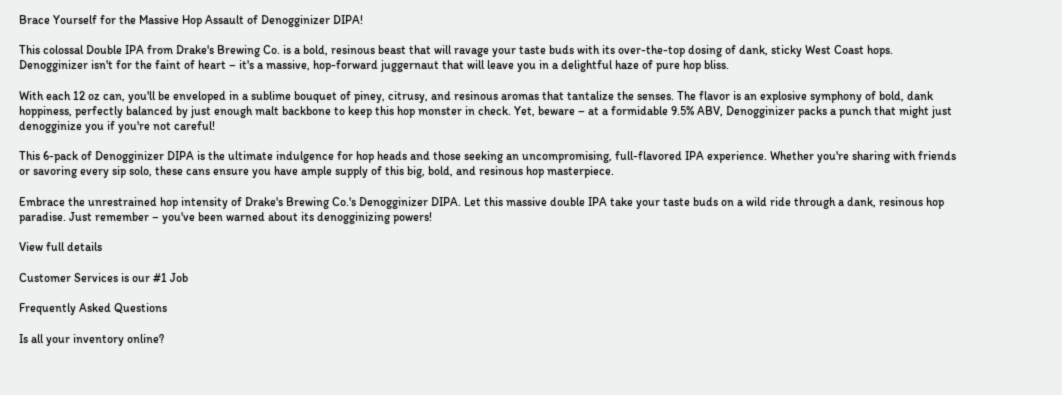Brace Yourself for the Massive Hop Assault of Denogginizer DIPA!

This colossal Double IPA from Drake's Brewing Co. is a bold, resinous beast that will ravage your taste buds with its over-the-top dosing of dank, sticky West Coast hops. Denogginizer isn't for the faint of heart – it's a massive, hop-forward juggernaut that will leave you in a delightful haze of pure hop bliss.

With each 12 oz can, you'll be enveloped in a sublime bouquet of piney, citrusy, and resinous aromas that tantalize the senses. The flavor is an explosive symphony of bold, dank hoppiness, perfectly balanced by just enough malt backbone to keep this hop monster in check. Yet, beware – at a formidable 9.5% ABV, Denogginizer packs a punch that might just denogginize you if you're not careful!

This 6-pack of Denogginizer DIPA is the ultimate indulgence for hop heads and those seeking an uncompromising, full-flavored IPA experience. Whether you're sharing with friends or savoring every sip solo, these cans ensure you have ample supply of this big, bold, and resinous hop masterpiece.

Embrace the unrestrained hop intensity of Drake's Brewing Co.'s Denogginizer DIPA. Let this massive double IPA take your taste buds on a wild ride through a dank, resinous hop paradise. Just remember – you've been warned about its denogginizing powers!

View full details

Customer Services is our #1 Job

Frequently Asked Questions

Is all your inventory online?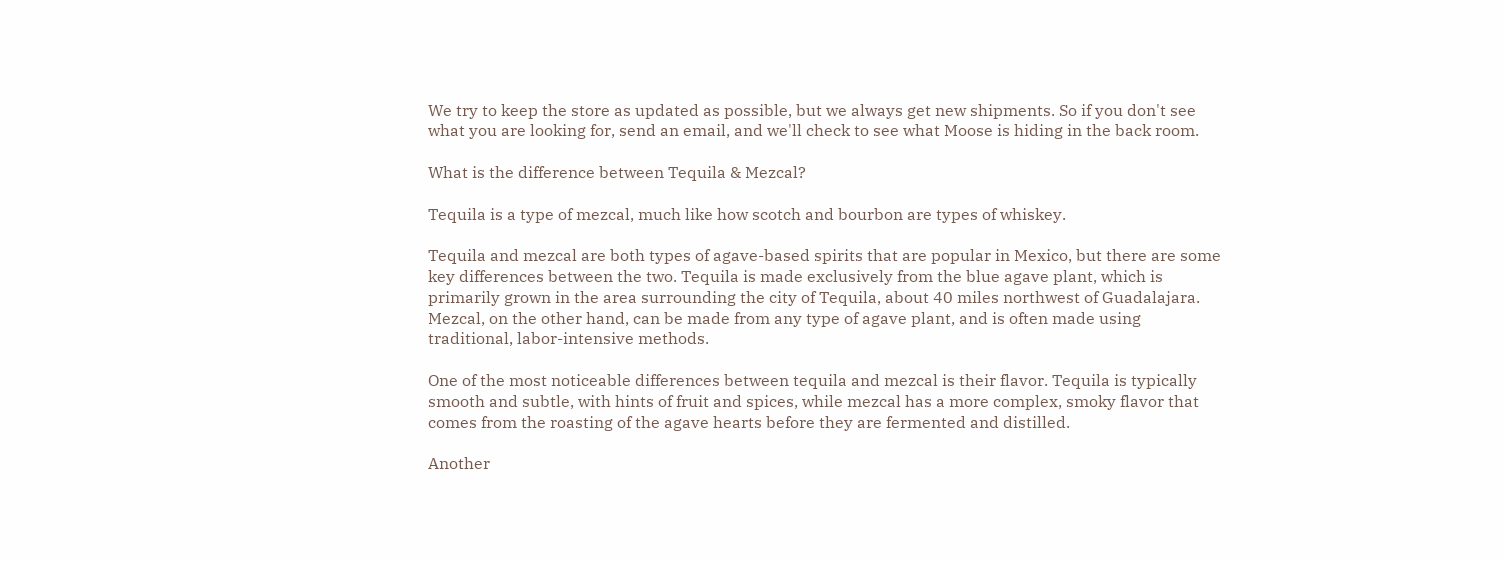We try to keep the store as updated as possible, but we always get new shipments. So if you don't see what you are looking for, send an email, and we'll check to see what Moose is hiding in the back room.

What is the difference between Tequila & Mezcal?

Tequila is a type of mezcal, much like how scotch and bourbon are types of whiskey.

Tequila and mezcal are both types of agave-based spirits that are popular in Mexico, but there are some key differences between the two. Tequila is made exclusively from the blue agave plant, which is primarily grown in the area surrounding the city of Tequila, about 40 miles northwest of Guadalajara. Mezcal, on the other hand, can be made from any type of agave plant, and is often made using traditional, labor-intensive methods.

One of the most noticeable differences between tequila and mezcal is their flavor. Tequila is typically smooth and subtle, with hints of fruit and spices, while mezcal has a more complex, smoky flavor that comes from the roasting of the agave hearts before they are fermented and distilled.

Another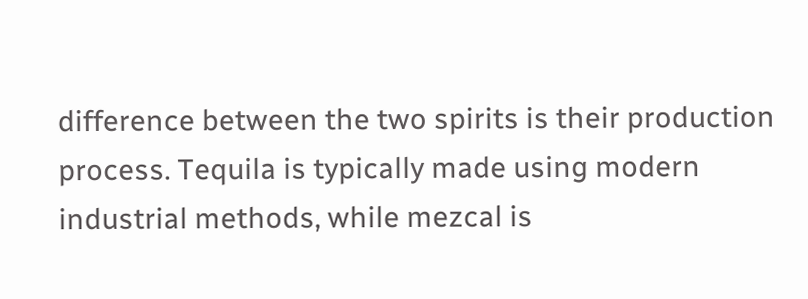difference between the two spirits is their production process. Tequila is typically made using modern industrial methods, while mezcal is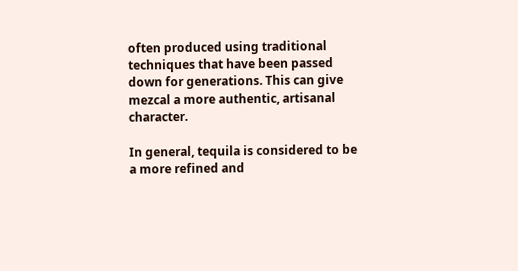often produced using traditional techniques that have been passed down for generations. This can give mezcal a more authentic, artisanal character.

In general, tequila is considered to be a more refined and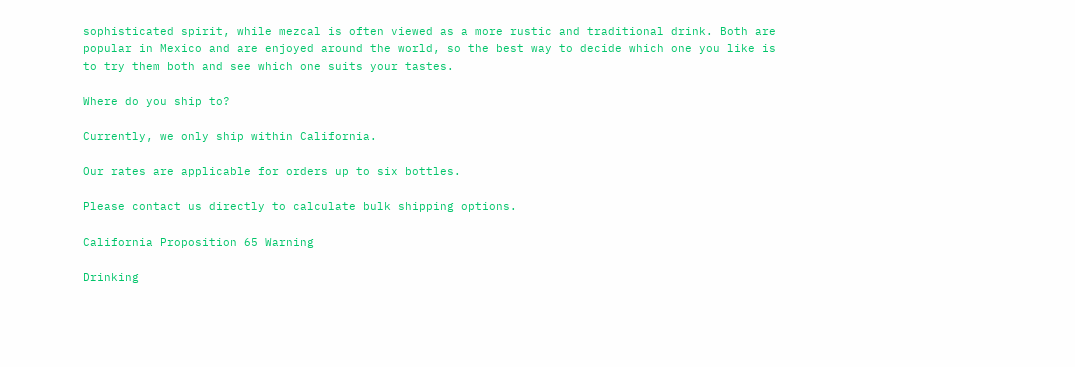sophisticated spirit, while mezcal is often viewed as a more rustic and traditional drink. Both are popular in Mexico and are enjoyed around the world, so the best way to decide which one you like is to try them both and see which one suits your tastes.

Where do you ship to?

Currently, we only ship within California.

Our rates are applicable for orders up to six bottles.

Please contact us directly to calculate bulk shipping options.

California Proposition 65 Warning

Drinking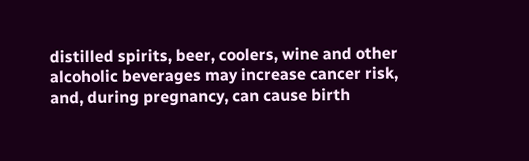distilled spirits, beer, coolers, wine and other alcoholic beverages may increase cancer risk, and, during pregnancy, can cause birth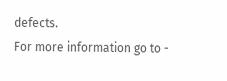defects.
For more information go to -